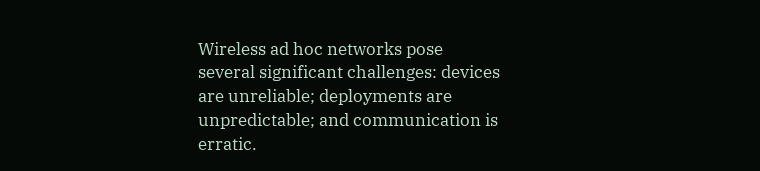Wireless ad hoc networks pose several significant challenges: devices are unreliable; deployments are unpredictable; and communication is erratic.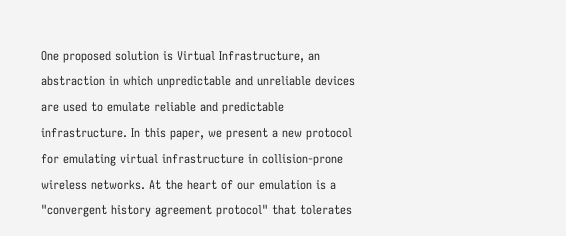One proposed solution is Virtual Infrastructure, an abstraction in which unpredictable and unreliable devices are used to emulate reliable and predictable infrastructure. In this paper, we present a new protocol for emulating virtual infrastructure in collision-prone wireless networks. At the heart of our emulation is a "convergent history agreement protocol" that tolerates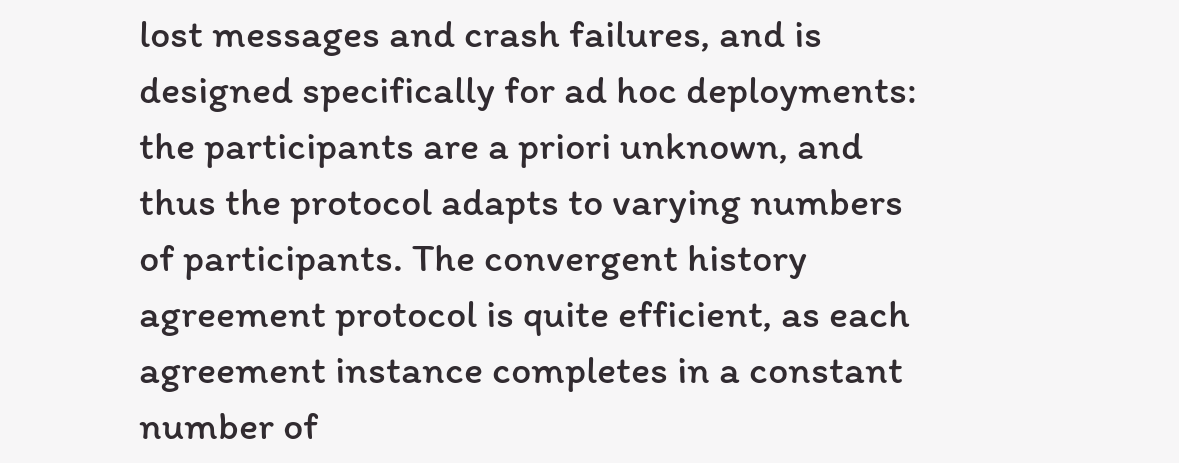lost messages and crash failures, and is designed specifically for ad hoc deployments: the participants are a priori unknown, and thus the protocol adapts to varying numbers of participants. The convergent history agreement protocol is quite efficient, as each agreement instance completes in a constant number of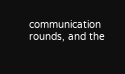communication rounds, and the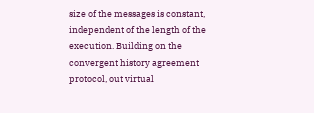size of the messages is constant, independent of the length of the execution. Building on the convergent history agreement protocol, out virtual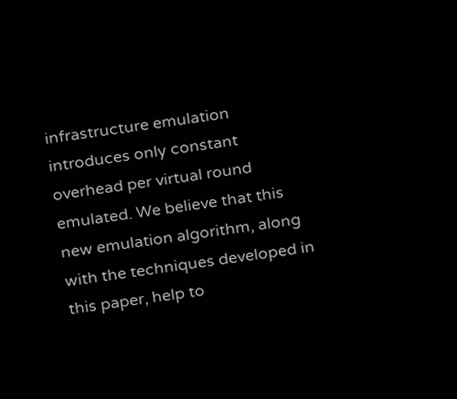infrastructure emulation introduces only constant overhead per virtual round emulated. We believe that this new emulation algorithm, along with the techniques developed in this paper, help to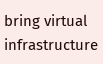bring virtual infrastructure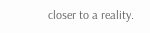closer to a reality.